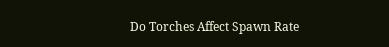Do Torches Affect Spawn Rate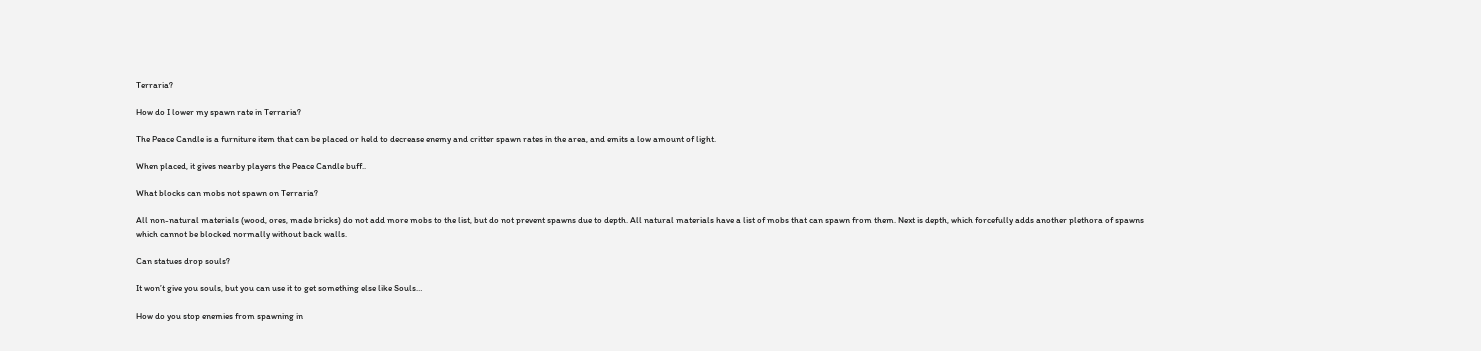Terraria?

How do I lower my spawn rate in Terraria?

The Peace Candle is a furniture item that can be placed or held to decrease enemy and critter spawn rates in the area, and emits a low amount of light.

When placed, it gives nearby players the Peace Candle buff..

What blocks can mobs not spawn on Terraria?

All non-natural materials (wood, ores, made bricks) do not add more mobs to the list, but do not prevent spawns due to depth. All natural materials have a list of mobs that can spawn from them. Next is depth, which forcefully adds another plethora of spawns which cannot be blocked normally without back walls.

Can statues drop souls?

It won’t give you souls, but you can use it to get something else like Souls…

How do you stop enemies from spawning in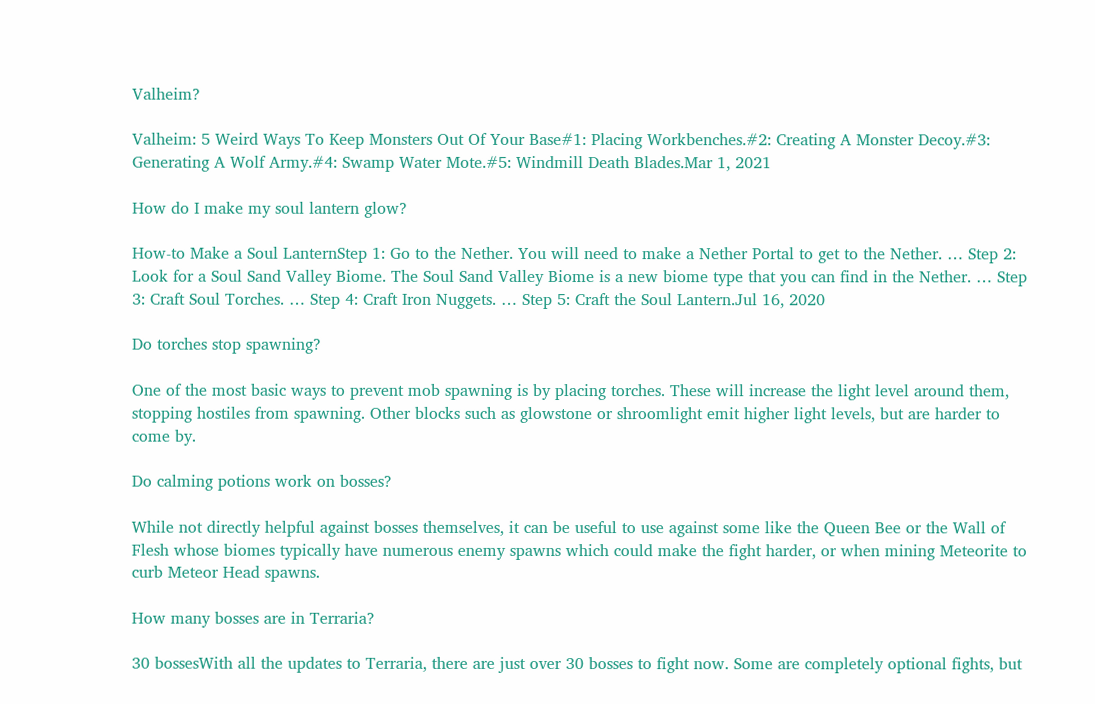Valheim?

Valheim: 5 Weird Ways To Keep Monsters Out Of Your Base#1: Placing Workbenches.#2: Creating A Monster Decoy.#3: Generating A Wolf Army.#4: Swamp Water Mote.#5: Windmill Death Blades.Mar 1, 2021

How do I make my soul lantern glow?

How-to Make a Soul LanternStep 1: Go to the Nether. You will need to make a Nether Portal to get to the Nether. … Step 2: Look for a Soul Sand Valley Biome. The Soul Sand Valley Biome is a new biome type that you can find in the Nether. … Step 3: Craft Soul Torches. … Step 4: Craft Iron Nuggets. … Step 5: Craft the Soul Lantern.Jul 16, 2020

Do torches stop spawning?

One of the most basic ways to prevent mob spawning is by placing torches. These will increase the light level around them, stopping hostiles from spawning. Other blocks such as glowstone or shroomlight emit higher light levels, but are harder to come by.

Do calming potions work on bosses?

While not directly helpful against bosses themselves, it can be useful to use against some like the Queen Bee or the Wall of Flesh whose biomes typically have numerous enemy spawns which could make the fight harder, or when mining Meteorite to curb Meteor Head spawns.

How many bosses are in Terraria?

30 bossesWith all the updates to Terraria, there are just over 30 bosses to fight now. Some are completely optional fights, but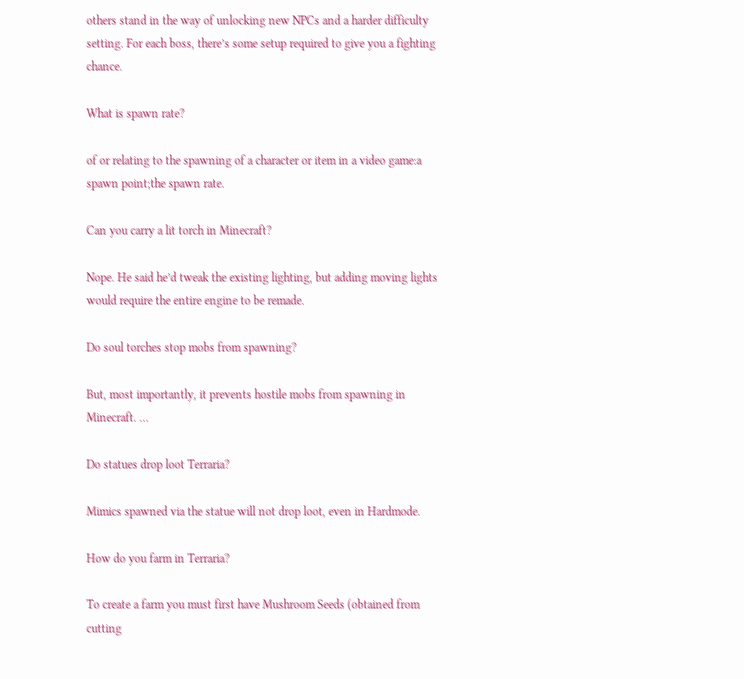others stand in the way of unlocking new NPCs and a harder difficulty setting. For each boss, there’s some setup required to give you a fighting chance.

What is spawn rate?

of or relating to the spawning of a character or item in a video game:a spawn point;the spawn rate.

Can you carry a lit torch in Minecraft?

Nope. He said he’d tweak the existing lighting, but adding moving lights would require the entire engine to be remade.

Do soul torches stop mobs from spawning?

But, most importantly, it prevents hostile mobs from spawning in Minecraft. …

Do statues drop loot Terraria?

Mimics spawned via the statue will not drop loot, even in Hardmode.

How do you farm in Terraria?

To create a farm you must first have Mushroom Seeds (obtained from cutting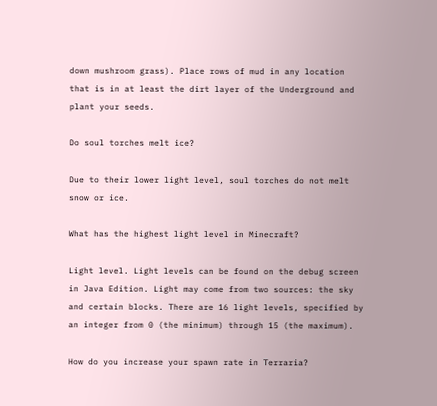down mushroom grass). Place rows of mud in any location that is in at least the dirt layer of the Underground and plant your seeds.

Do soul torches melt ice?

Due to their lower light level, soul torches do not melt snow or ice.

What has the highest light level in Minecraft?

Light level. Light levels can be found on the debug screen in Java Edition. Light may come from two sources: the sky and certain blocks. There are 16 light levels, specified by an integer from 0 (the minimum) through 15 (the maximum).

How do you increase your spawn rate in Terraria?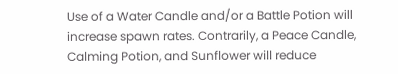Use of a Water Candle and/or a Battle Potion will increase spawn rates. Contrarily, a Peace Candle, Calming Potion, and Sunflower will reduce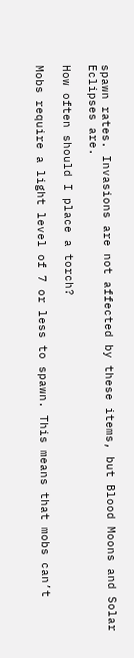spawn rates. Invasions are not affected by these items, but Blood Moons and Solar Eclipses are.

How often should I place a torch?

Mobs require a light level of 7 or less to spawn. This means that mobs can’t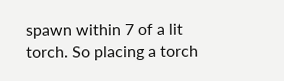spawn within 7 of a lit torch. So placing a torch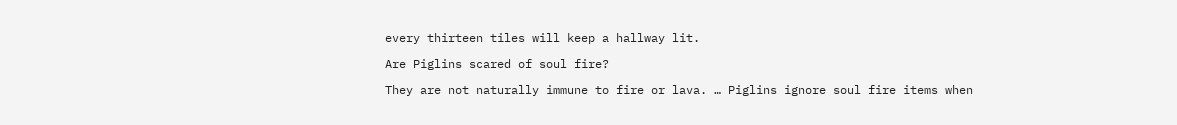every thirteen tiles will keep a hallway lit.

Are Piglins scared of soul fire?

They are not naturally immune to fire or lava. … Piglins ignore soul fire items when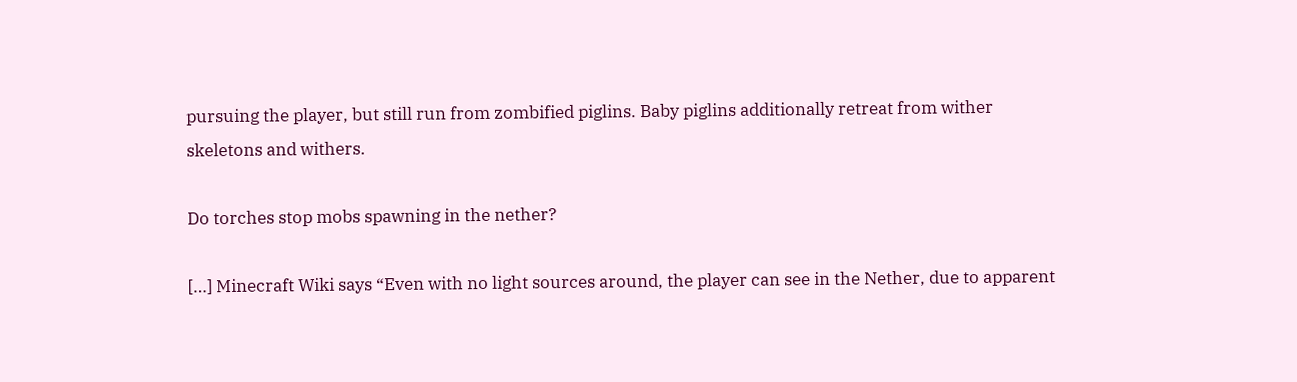pursuing the player, but still run from zombified piglins. Baby piglins additionally retreat from wither skeletons and withers.

Do torches stop mobs spawning in the nether?

[…] Minecraft Wiki says “Even with no light sources around, the player can see in the Nether, due to apparent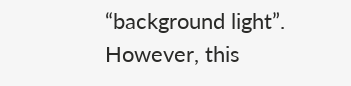“background light”. However, this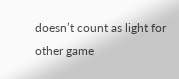doesn’t count as light for other game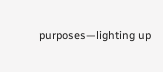purposes—lighting up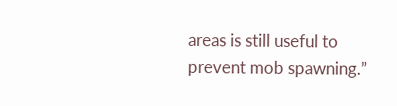areas is still useful to prevent mob spawning.”